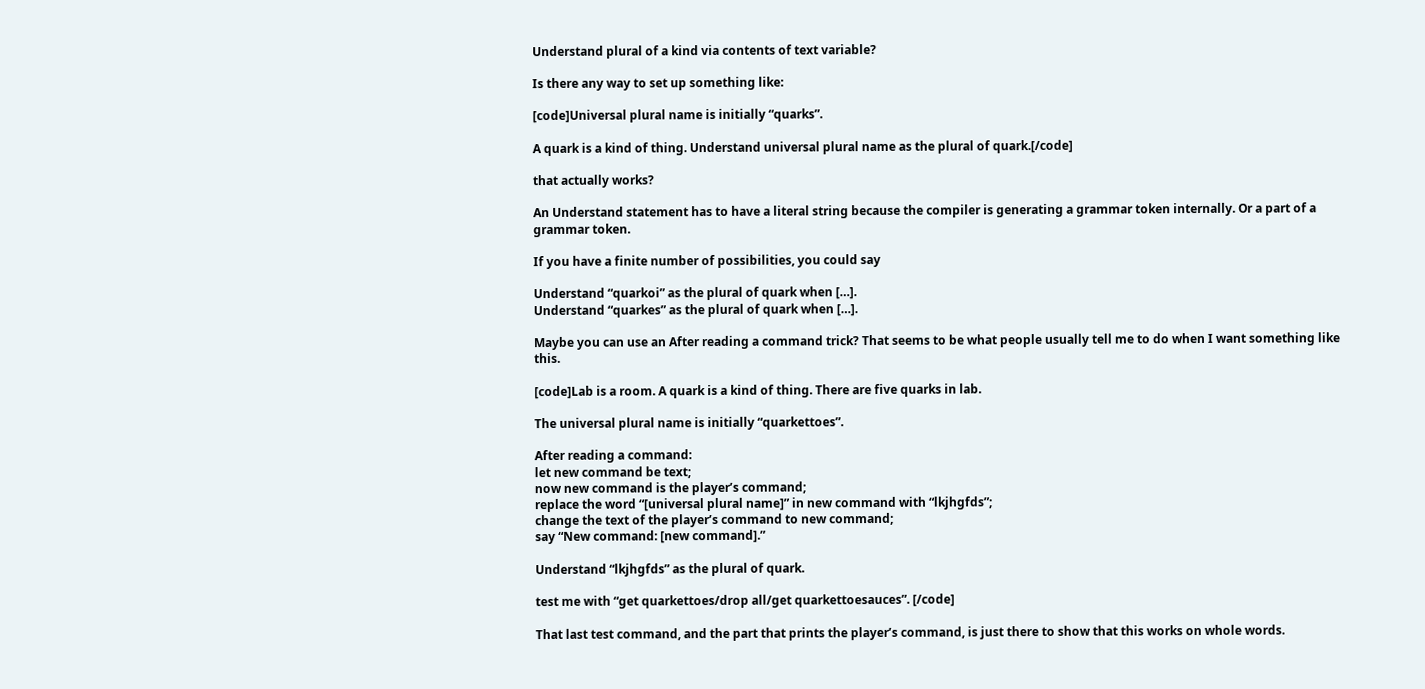Understand plural of a kind via contents of text variable?

Is there any way to set up something like:

[code]Universal plural name is initially “quarks”.

A quark is a kind of thing. Understand universal plural name as the plural of quark.[/code]

that actually works?

An Understand statement has to have a literal string because the compiler is generating a grammar token internally. Or a part of a grammar token.

If you have a finite number of possibilities, you could say

Understand “quarkoi” as the plural of quark when […].
Understand “quarkes” as the plural of quark when […].

Maybe you can use an After reading a command trick? That seems to be what people usually tell me to do when I want something like this.

[code]Lab is a room. A quark is a kind of thing. There are five quarks in lab.

The universal plural name is initially “quarkettoes”.

After reading a command:
let new command be text;
now new command is the player’s command;
replace the word “[universal plural name]” in new command with “lkjhgfds”;
change the text of the player’s command to new command;
say “New command: [new command].”

Understand “lkjhgfds” as the plural of quark.

test me with “get quarkettoes/drop all/get quarkettoesauces”. [/code]

That last test command, and the part that prints the player’s command, is just there to show that this works on whole words.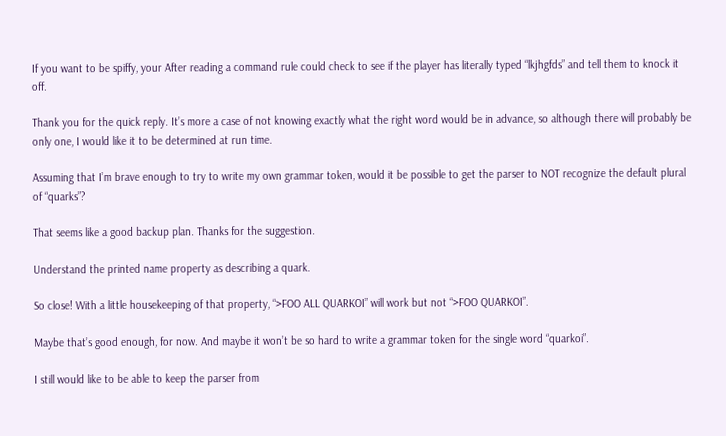If you want to be spiffy, your After reading a command rule could check to see if the player has literally typed “lkjhgfds” and tell them to knock it off.

Thank you for the quick reply. It’s more a case of not knowing exactly what the right word would be in advance, so although there will probably be only one, I would like it to be determined at run time.

Assuming that I’m brave enough to try to write my own grammar token, would it be possible to get the parser to NOT recognize the default plural of “quarks”?

That seems like a good backup plan. Thanks for the suggestion.

Understand the printed name property as describing a quark.

So close! With a little housekeeping of that property, “>FOO ALL QUARKOI” will work but not “>FOO QUARKOI”.

Maybe that’s good enough, for now. And maybe it won’t be so hard to write a grammar token for the single word “quarkoi”.

I still would like to be able to keep the parser from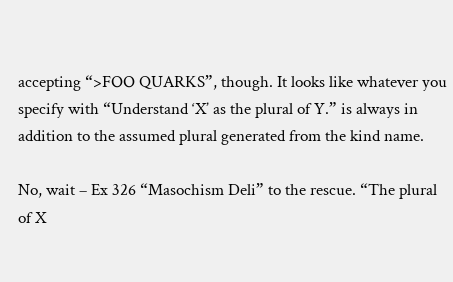accepting “>FOO QUARKS”, though. It looks like whatever you specify with “Understand ‘X’ as the plural of Y.” is always in addition to the assumed plural generated from the kind name.

No, wait – Ex 326 “Masochism Deli” to the rescue. “The plural of X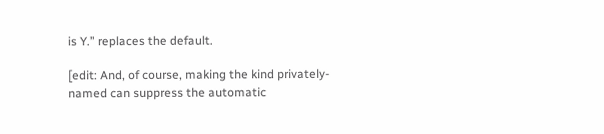is Y.” replaces the default.

[edit: And, of course, making the kind privately-named can suppress the automatic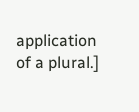application of a plural.]